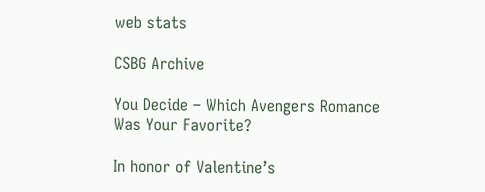web stats

CSBG Archive

You Decide – Which Avengers Romance Was Your Favorite?

In honor of Valentine’s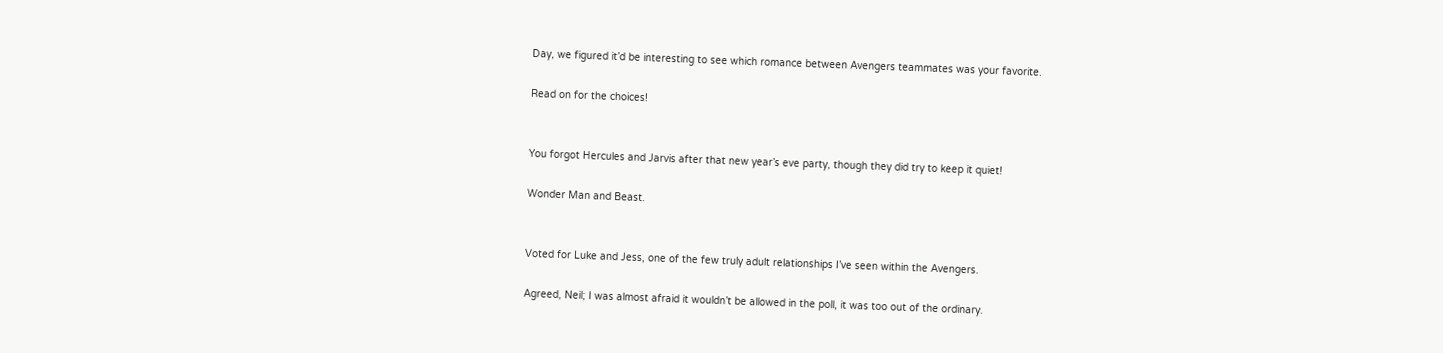Day, we figured it’d be interesting to see which romance between Avengers teammates was your favorite.

Read on for the choices!


You forgot Hercules and Jarvis after that new year’s eve party, though they did try to keep it quiet!

Wonder Man and Beast.


Voted for Luke and Jess, one of the few truly adult relationships I’ve seen within the Avengers.

Agreed, Neil; I was almost afraid it wouldn’t be allowed in the poll, it was too out of the ordinary.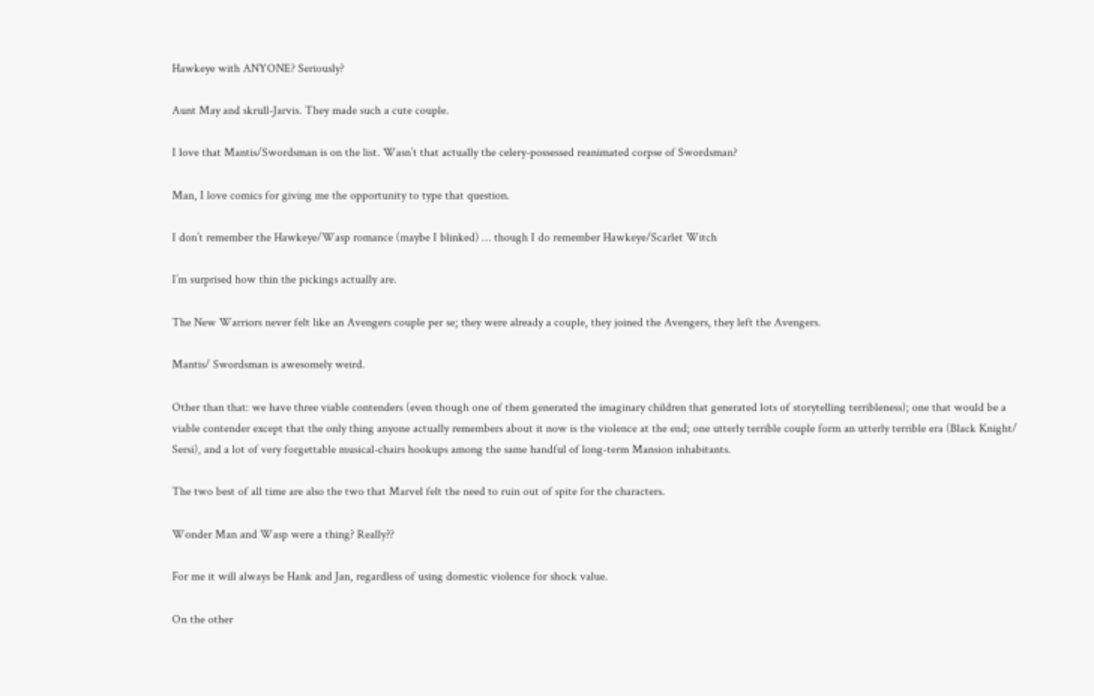Hawkeye with ANYONE? Seriously?

Aunt May and skrull-Jarvis. They made such a cute couple.

I love that Mantis/Swordsman is on the list. Wasn’t that actually the celery-possessed reanimated corpse of Swordsman?

Man, I love comics for giving me the opportunity to type that question.

I don’t remember the Hawkeye/Wasp romance (maybe I blinked) … though I do remember Hawkeye/Scarlet Witch

I’m surprised how thin the pickings actually are.

The New Warriors never felt like an Avengers couple per se; they were already a couple, they joined the Avengers, they left the Avengers.

Mantis/ Swordsman is awesomely weird.

Other than that: we have three viable contenders (even though one of them generated the imaginary children that generated lots of storytelling terribleness); one that would be a viable contender except that the only thing anyone actually remembers about it now is the violence at the end; one utterly terrible couple form an utterly terrible era (Black Knight/ Sersi), and a lot of very forgettable musical-chairs hookups among the same handful of long-term Mansion inhabitants.

The two best of all time are also the two that Marvel felt the need to ruin out of spite for the characters.

Wonder Man and Wasp were a thing? Really??

For me it will always be Hank and Jan, regardless of using domestic violence for shock value.

On the other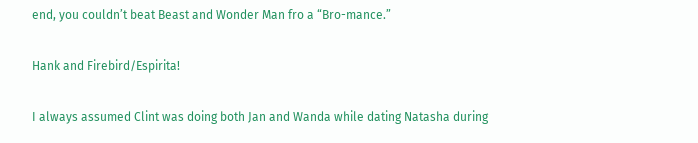end, you couldn’t beat Beast and Wonder Man fro a “Bro-mance.”

Hank and Firebird/Espirita!

I always assumed Clint was doing both Jan and Wanda while dating Natasha during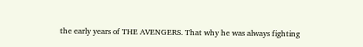the early years of THE AVENGERS. That why he was always fighting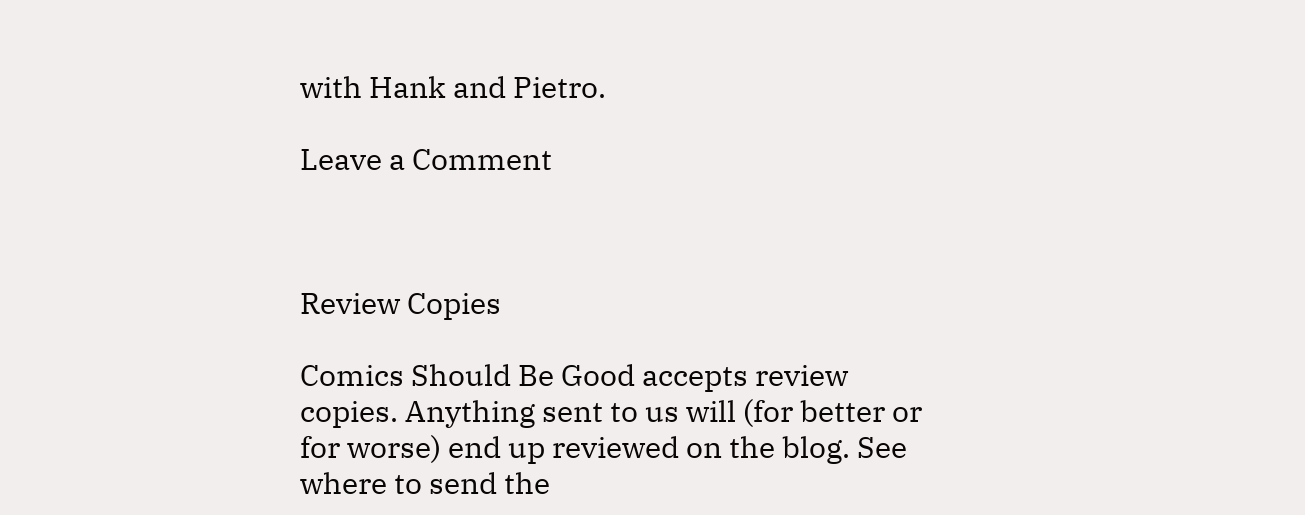with Hank and Pietro.

Leave a Comment



Review Copies

Comics Should Be Good accepts review copies. Anything sent to us will (for better or for worse) end up reviewed on the blog. See where to send the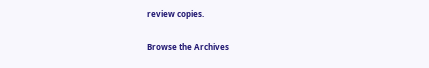review copies.

Browse the Archives